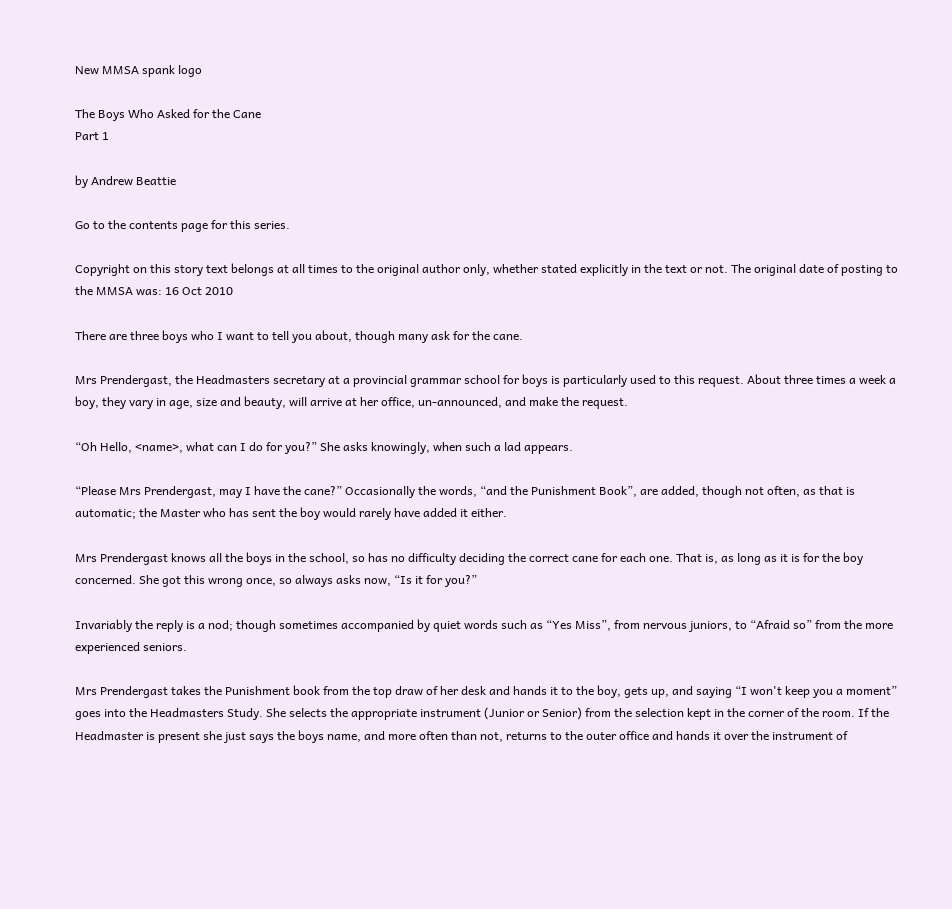New MMSA spank logo

The Boys Who Asked for the Cane
Part 1

by Andrew Beattie

Go to the contents page for this series.

Copyright on this story text belongs at all times to the original author only, whether stated explicitly in the text or not. The original date of posting to the MMSA was: 16 Oct 2010

There are three boys who I want to tell you about, though many ask for the cane.

Mrs Prendergast, the Headmasters secretary at a provincial grammar school for boys is particularly used to this request. About three times a week a boy, they vary in age, size and beauty, will arrive at her office, un-announced, and make the request.

“Oh Hello, <name>, what can I do for you?” She asks knowingly, when such a lad appears.

“Please Mrs Prendergast, may I have the cane?” Occasionally the words, “and the Punishment Book”, are added, though not often, as that is automatic; the Master who has sent the boy would rarely have added it either.

Mrs Prendergast knows all the boys in the school, so has no difficulty deciding the correct cane for each one. That is, as long as it is for the boy concerned. She got this wrong once, so always asks now, “Is it for you?”

Invariably the reply is a nod; though sometimes accompanied by quiet words such as “Yes Miss”, from nervous juniors, to “Afraid so” from the more experienced seniors.

Mrs Prendergast takes the Punishment book from the top draw of her desk and hands it to the boy, gets up, and saying “I won't keep you a moment” goes into the Headmasters Study. She selects the appropriate instrument (Junior or Senior) from the selection kept in the corner of the room. If the Headmaster is present she just says the boys name, and more often than not, returns to the outer office and hands it over the instrument of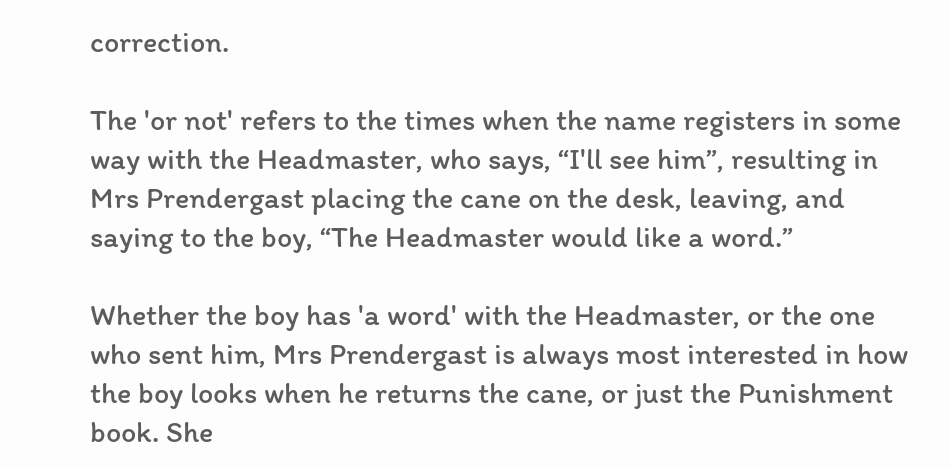correction.

The 'or not' refers to the times when the name registers in some way with the Headmaster, who says, “I'll see him”, resulting in Mrs Prendergast placing the cane on the desk, leaving, and saying to the boy, “The Headmaster would like a word.”

Whether the boy has 'a word' with the Headmaster, or the one who sent him, Mrs Prendergast is always most interested in how the boy looks when he returns the cane, or just the Punishment book. She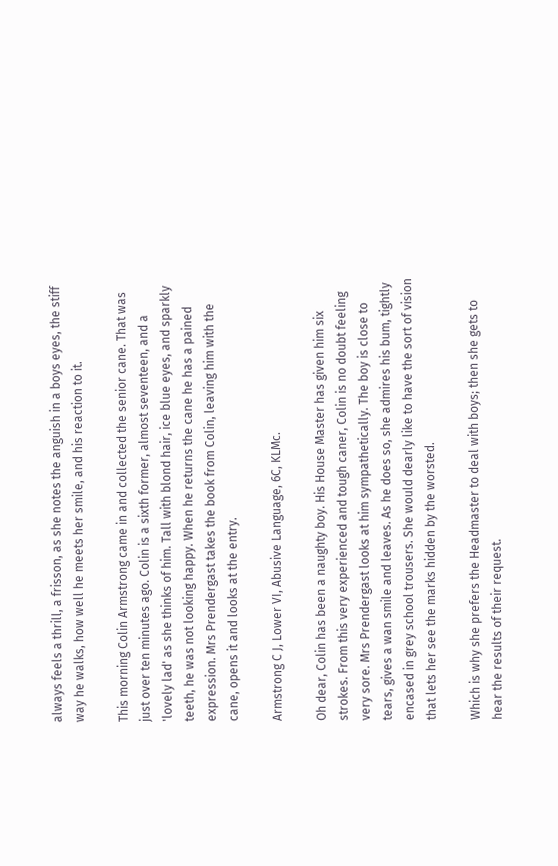always feels a thrill, a frisson, as she notes the anguish in a boys eyes, the stiff way he walks, how well he meets her smile, and his reaction to it.

This morning Colin Armstrong came in and collected the senior cane. That was just over ten minutes ago. Colin is a sixth former, almost seventeen, and a 'lovely lad' as she thinks of him. Tall with blond hair, ice blue eyes, and sparkly teeth, he was not looking happy. When he returns the cane he has a pained expression. Mrs Prendergast takes the book from Colin, leaving him with the cane, opens it and looks at the entry.

Armstrong C J, Lower VI, Abusive Language, 6C, KLMc.

Oh dear, Colin has been a naughty boy. His House Master has given him six strokes. From this very experienced and tough caner, Colin is no doubt feeling very sore. Mrs Prendergast looks at him sympathetically. The boy is close to tears, gives a wan smile and leaves. As he does so, she admires his bum, tightly encased in grey school trousers. She would dearly like to have the sort of vision that lets her see the marks hidden by the worsted.

Which is why she prefers the Headmaster to deal with boys; then she gets to hear the results of their request.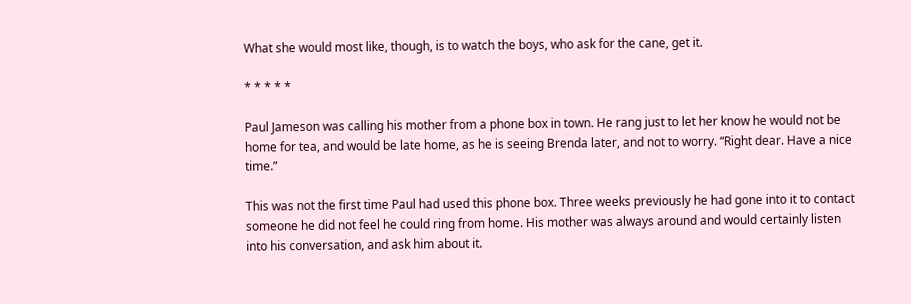What she would most like, though, is to watch the boys, who ask for the cane, get it.

* * * * *

Paul Jameson was calling his mother from a phone box in town. He rang just to let her know he would not be home for tea, and would be late home, as he is seeing Brenda later, and not to worry. “Right dear. Have a nice time.”

This was not the first time Paul had used this phone box. Three weeks previously he had gone into it to contact someone he did not feel he could ring from home. His mother was always around and would certainly listen into his conversation, and ask him about it.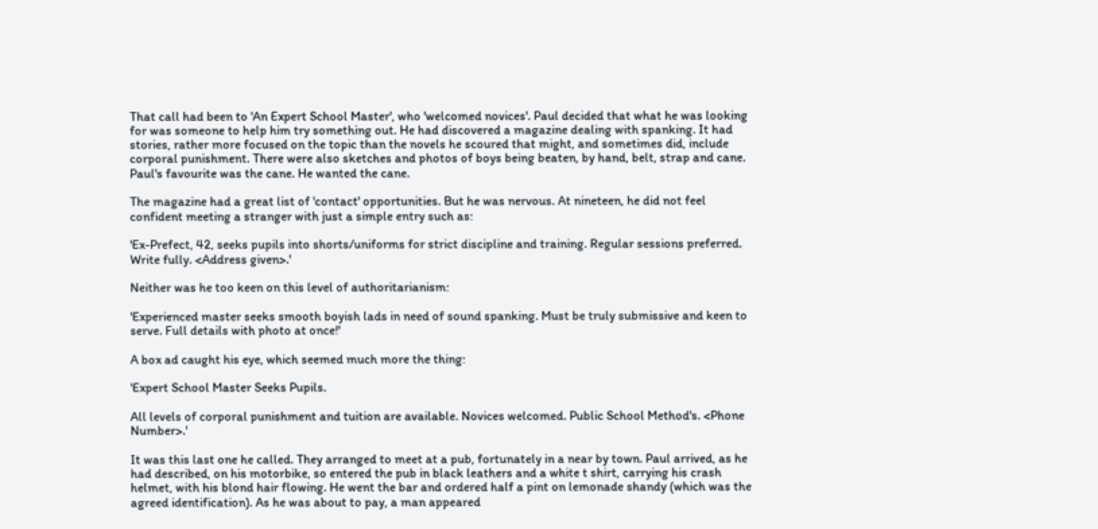That call had been to 'An Expert School Master', who 'welcomed novices'. Paul decided that what he was looking for was someone to help him try something out. He had discovered a magazine dealing with spanking. It had stories, rather more focused on the topic than the novels he scoured that might, and sometimes did, include corporal punishment. There were also sketches and photos of boys being beaten, by hand, belt, strap and cane. Paul's favourite was the cane. He wanted the cane.

The magazine had a great list of 'contact' opportunities. But he was nervous. At nineteen, he did not feel confident meeting a stranger with just a simple entry such as:

'Ex-Prefect, 42, seeks pupils into shorts/uniforms for strict discipline and training. Regular sessions preferred. Write fully. <Address given>.'

Neither was he too keen on this level of authoritarianism:

'Experienced master seeks smooth boyish lads in need of sound spanking. Must be truly submissive and keen to serve. Full details with photo at once!'

A box ad caught his eye, which seemed much more the thing:

'Expert School Master Seeks Pupils.

All levels of corporal punishment and tuition are available. Novices welcomed. Public School Method's. <Phone Number>.'

It was this last one he called. They arranged to meet at a pub, fortunately in a near by town. Paul arrived, as he had described, on his motorbike, so entered the pub in black leathers and a white t shirt, carrying his crash helmet, with his blond hair flowing. He went the bar and ordered half a pint on lemonade shandy (which was the agreed identification). As he was about to pay, a man appeared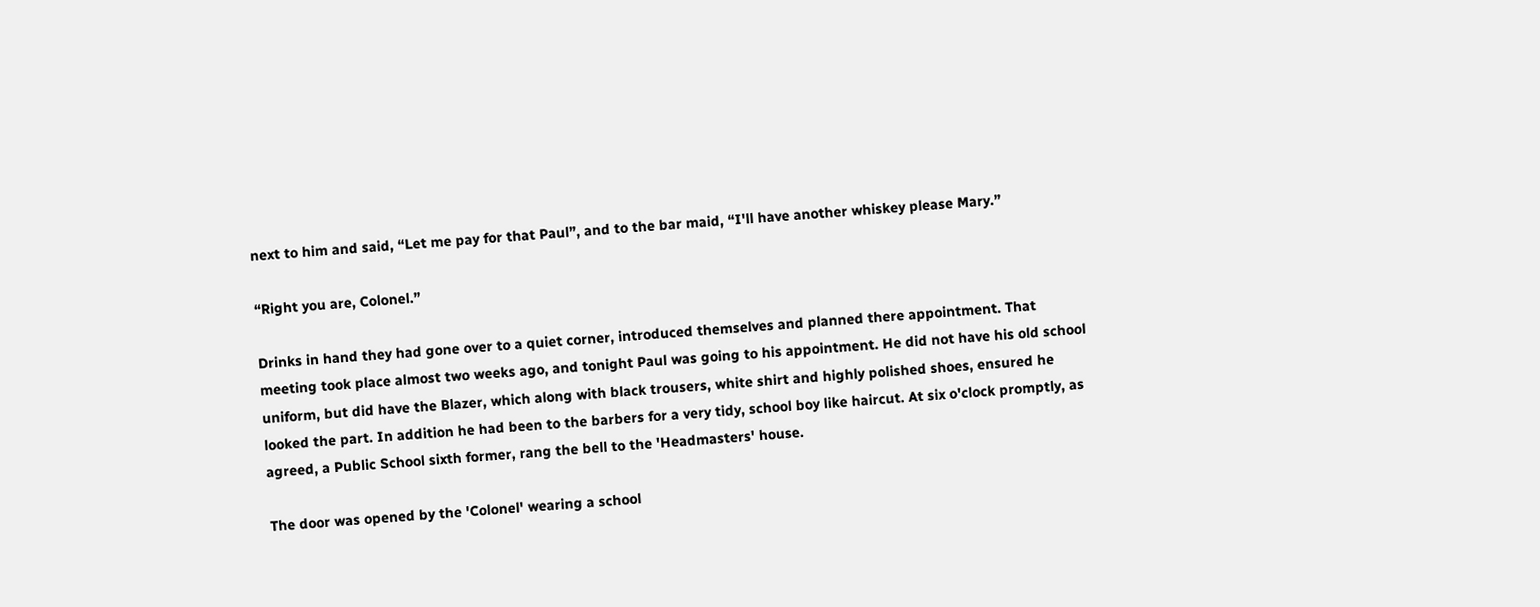next to him and said, “Let me pay for that Paul”, and to the bar maid, “I'll have another whiskey please Mary.”

“Right you are, Colonel.”

Drinks in hand they had gone over to a quiet corner, introduced themselves and planned there appointment. That meeting took place almost two weeks ago, and tonight Paul was going to his appointment. He did not have his old school uniform, but did have the Blazer, which along with black trousers, white shirt and highly polished shoes, ensured he looked the part. In addition he had been to the barbers for a very tidy, school boy like haircut. At six o'clock promptly, as agreed, a Public School sixth former, rang the bell to the 'Headmasters' house.

The door was opened by the 'Colonel' wearing a school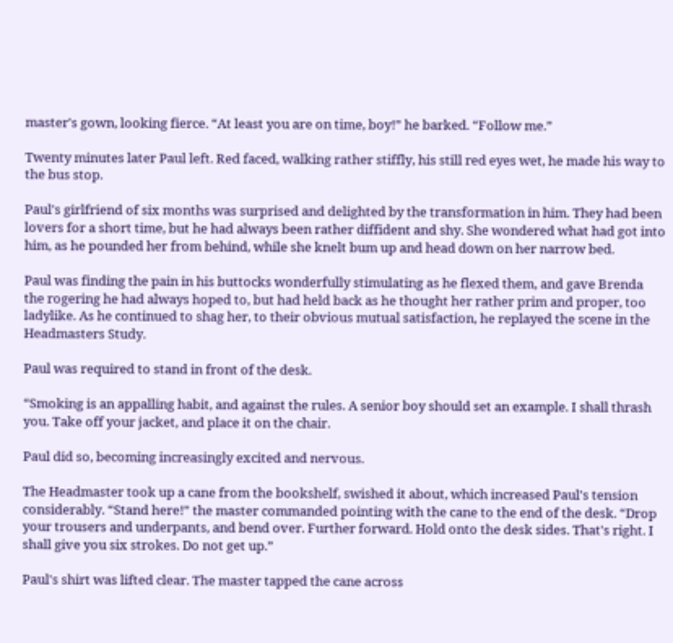master's gown, looking fierce. “At least you are on time, boy!” he barked. “Follow me.”

Twenty minutes later Paul left. Red faced, walking rather stiffly, his still red eyes wet, he made his way to the bus stop.

Paul's girlfriend of six months was surprised and delighted by the transformation in him. They had been lovers for a short time, but he had always been rather diffident and shy. She wondered what had got into him, as he pounded her from behind, while she knelt bum up and head down on her narrow bed.

Paul was finding the pain in his buttocks wonderfully stimulating as he flexed them, and gave Brenda the rogering he had always hoped to, but had held back as he thought her rather prim and proper, too ladylike. As he continued to shag her, to their obvious mutual satisfaction, he replayed the scene in the Headmasters Study.

Paul was required to stand in front of the desk.

“Smoking is an appalling habit, and against the rules. A senior boy should set an example. I shall thrash you. Take off your jacket, and place it on the chair.

Paul did so, becoming increasingly excited and nervous.

The Headmaster took up a cane from the bookshelf, swished it about, which increased Paul's tension considerably. “Stand here!” the master commanded pointing with the cane to the end of the desk. “Drop your trousers and underpants, and bend over. Further forward. Hold onto the desk sides. That's right. I shall give you six strokes. Do not get up.”

Paul's shirt was lifted clear. The master tapped the cane across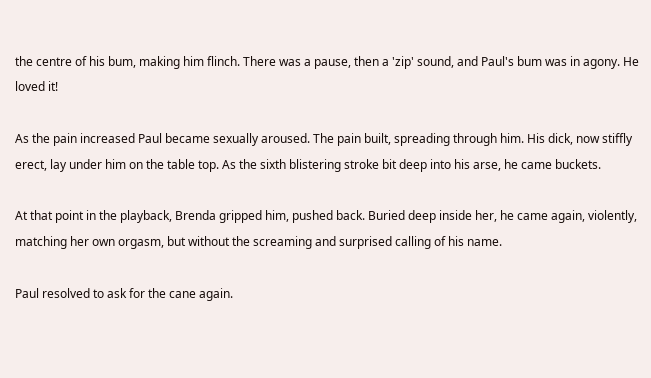the centre of his bum, making him flinch. There was a pause, then a 'zip' sound, and Paul's bum was in agony. He loved it!

As the pain increased Paul became sexually aroused. The pain built, spreading through him. His dick, now stiffly erect, lay under him on the table top. As the sixth blistering stroke bit deep into his arse, he came buckets.

At that point in the playback, Brenda gripped him, pushed back. Buried deep inside her, he came again, violently, matching her own orgasm, but without the screaming and surprised calling of his name.

Paul resolved to ask for the cane again.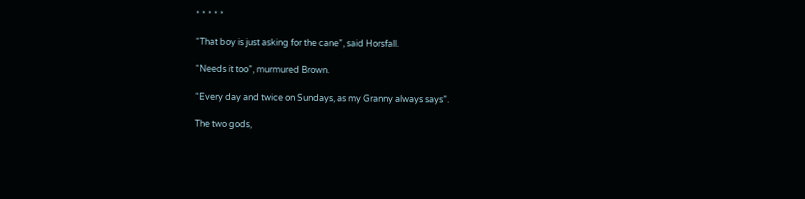* * * * *

“That boy is just asking for the cane”, said Horsfall.

“Needs it too”, murmured Brown.

“Every day and twice on Sundays, as my Granny always says”.

The two gods,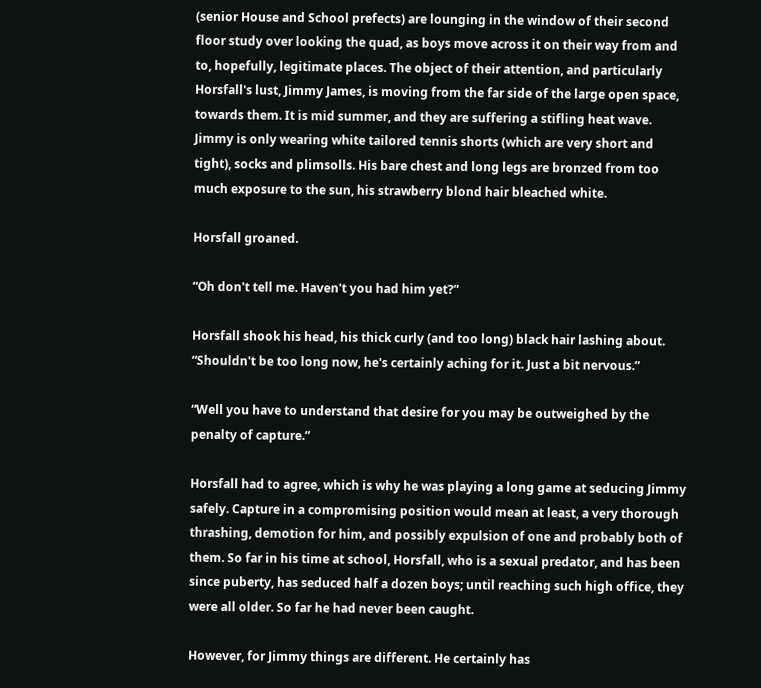(senior House and School prefects) are lounging in the window of their second floor study over looking the quad, as boys move across it on their way from and to, hopefully, legitimate places. The object of their attention, and particularly Horsfall's lust, Jimmy James, is moving from the far side of the large open space, towards them. It is mid summer, and they are suffering a stifling heat wave. Jimmy is only wearing white tailored tennis shorts (which are very short and tight), socks and plimsolls. His bare chest and long legs are bronzed from too much exposure to the sun, his strawberry blond hair bleached white.

Horsfall groaned.

“Oh don't tell me. Haven't you had him yet?”

Horsfall shook his head, his thick curly (and too long) black hair lashing about. “Shouldn't be too long now, he's certainly aching for it. Just a bit nervous.”

“Well you have to understand that desire for you may be outweighed by the penalty of capture.”

Horsfall had to agree, which is why he was playing a long game at seducing Jimmy safely. Capture in a compromising position would mean at least, a very thorough thrashing, demotion for him, and possibly expulsion of one and probably both of them. So far in his time at school, Horsfall, who is a sexual predator, and has been since puberty, has seduced half a dozen boys; until reaching such high office, they were all older. So far he had never been caught.

However, for Jimmy things are different. He certainly has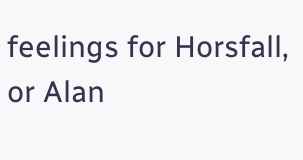feelings for Horsfall, or Alan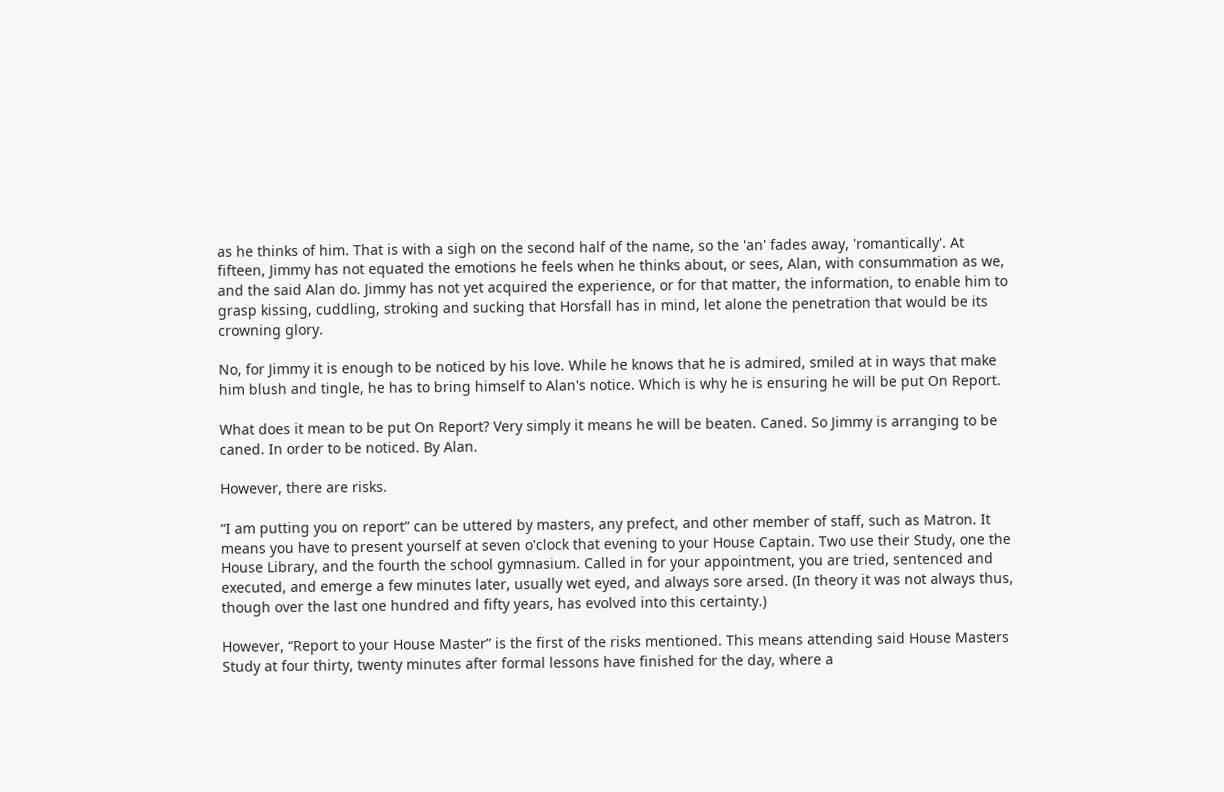as he thinks of him. That is with a sigh on the second half of the name, so the 'an' fades away, 'romantically'. At fifteen, Jimmy has not equated the emotions he feels when he thinks about, or sees, Alan, with consummation as we, and the said Alan do. Jimmy has not yet acquired the experience, or for that matter, the information, to enable him to grasp kissing, cuddling, stroking and sucking that Horsfall has in mind, let alone the penetration that would be its crowning glory.

No, for Jimmy it is enough to be noticed by his love. While he knows that he is admired, smiled at in ways that make him blush and tingle, he has to bring himself to Alan's notice. Which is why he is ensuring he will be put On Report.

What does it mean to be put On Report? Very simply it means he will be beaten. Caned. So Jimmy is arranging to be caned. In order to be noticed. By Alan.

However, there are risks.

“I am putting you on report” can be uttered by masters, any prefect, and other member of staff, such as Matron. It means you have to present yourself at seven o'clock that evening to your House Captain. Two use their Study, one the House Library, and the fourth the school gymnasium. Called in for your appointment, you are tried, sentenced and executed, and emerge a few minutes later, usually wet eyed, and always sore arsed. (In theory it was not always thus, though over the last one hundred and fifty years, has evolved into this certainty.)

However, “Report to your House Master” is the first of the risks mentioned. This means attending said House Masters Study at four thirty, twenty minutes after formal lessons have finished for the day, where a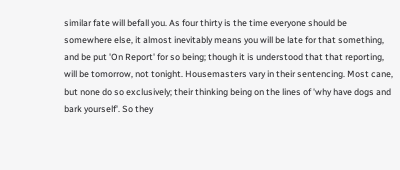similar fate will befall you. As four thirty is the time everyone should be somewhere else, it almost inevitably means you will be late for that something, and be put 'On Report' for so being; though it is understood that that reporting, will be tomorrow, not tonight. Housemasters vary in their sentencing. Most cane, but none do so exclusively; their thinking being on the lines of 'why have dogs and bark yourself'. So they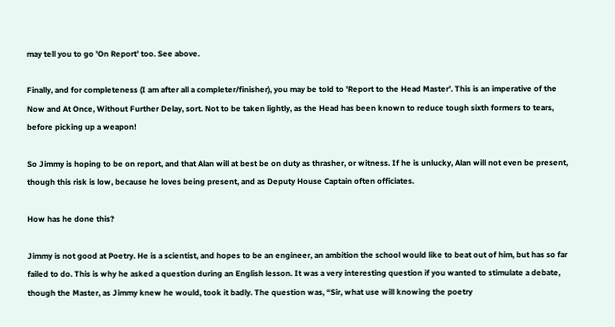may tell you to go 'On Report' too. See above.

Finally, and for completeness (I am after all a completer/finisher), you may be told to 'Report to the Head Master'. This is an imperative of the Now and At Once, Without Further Delay, sort. Not to be taken lightly, as the Head has been known to reduce tough sixth formers to tears, before picking up a weapon!

So Jimmy is hoping to be on report, and that Alan will at best be on duty as thrasher, or witness. If he is unlucky, Alan will not even be present, though this risk is low, because he loves being present, and as Deputy House Captain often officiates.

How has he done this?

Jimmy is not good at Poetry. He is a scientist, and hopes to be an engineer, an ambition the school would like to beat out of him, but has so far failed to do. This is why he asked a question during an English lesson. It was a very interesting question if you wanted to stimulate a debate, though the Master, as Jimmy knew he would, took it badly. The question was, “Sir, what use will knowing the poetry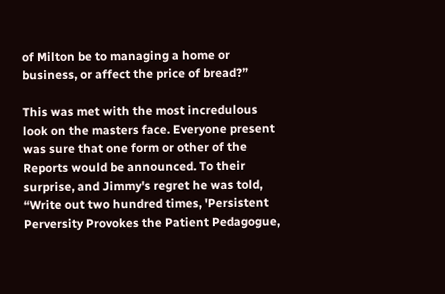of Milton be to managing a home or business, or affect the price of bread?”

This was met with the most incredulous look on the masters face. Everyone present was sure that one form or other of the Reports would be announced. To their surprise, and Jimmy's regret he was told, “Write out two hundred times, 'Persistent Perversity Provokes the Patient Pedagogue,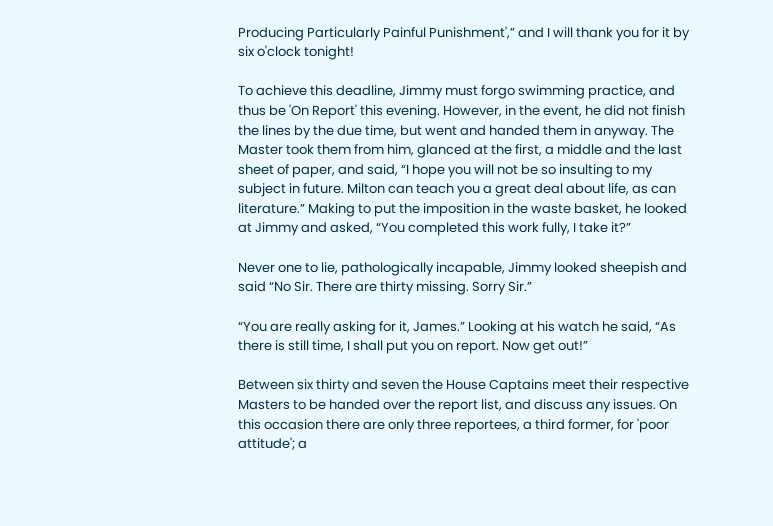Producing Particularly Painful Punishment',” and I will thank you for it by six o'clock tonight!

To achieve this deadline, Jimmy must forgo swimming practice, and thus be 'On Report' this evening. However, in the event, he did not finish the lines by the due time, but went and handed them in anyway. The Master took them from him, glanced at the first, a middle and the last sheet of paper, and said, “I hope you will not be so insulting to my subject in future. Milton can teach you a great deal about life, as can literature.” Making to put the imposition in the waste basket, he looked at Jimmy and asked, “You completed this work fully, I take it?”

Never one to lie, pathologically incapable, Jimmy looked sheepish and said “No Sir. There are thirty missing. Sorry Sir.”

“You are really asking for it, James.” Looking at his watch he said, “As there is still time, I shall put you on report. Now get out!”

Between six thirty and seven the House Captains meet their respective Masters to be handed over the report list, and discuss any issues. On this occasion there are only three reportees, a third former, for 'poor attitude'; a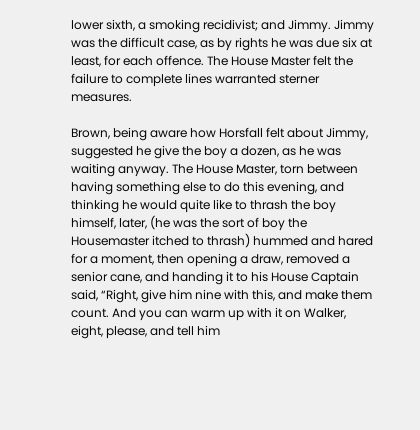lower sixth, a smoking recidivist; and Jimmy. Jimmy was the difficult case, as by rights he was due six at least, for each offence. The House Master felt the failure to complete lines warranted sterner measures.

Brown, being aware how Horsfall felt about Jimmy, suggested he give the boy a dozen, as he was waiting anyway. The House Master, torn between having something else to do this evening, and thinking he would quite like to thrash the boy himself, later, (he was the sort of boy the Housemaster itched to thrash) hummed and hared for a moment, then opening a draw, removed a senior cane, and handing it to his House Captain said, “Right, give him nine with this, and make them count. And you can warm up with it on Walker, eight, please, and tell him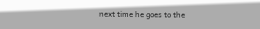next time he goes to the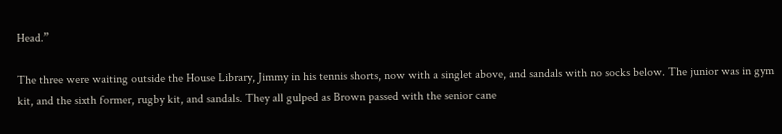Head.”

The three were waiting outside the House Library, Jimmy in his tennis shorts, now with a singlet above, and sandals with no socks below. The junior was in gym kit, and the sixth former, rugby kit, and sandals. They all gulped as Brown passed with the senior cane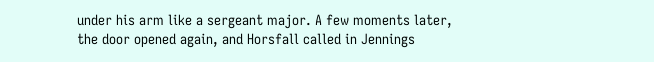under his arm like a sergeant major. A few moments later, the door opened again, and Horsfall called in Jennings